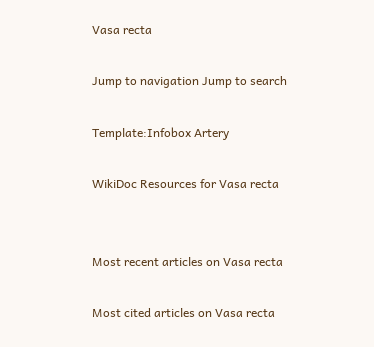Vasa recta

Jump to navigation Jump to search

Template:Infobox Artery

WikiDoc Resources for Vasa recta


Most recent articles on Vasa recta

Most cited articles on Vasa recta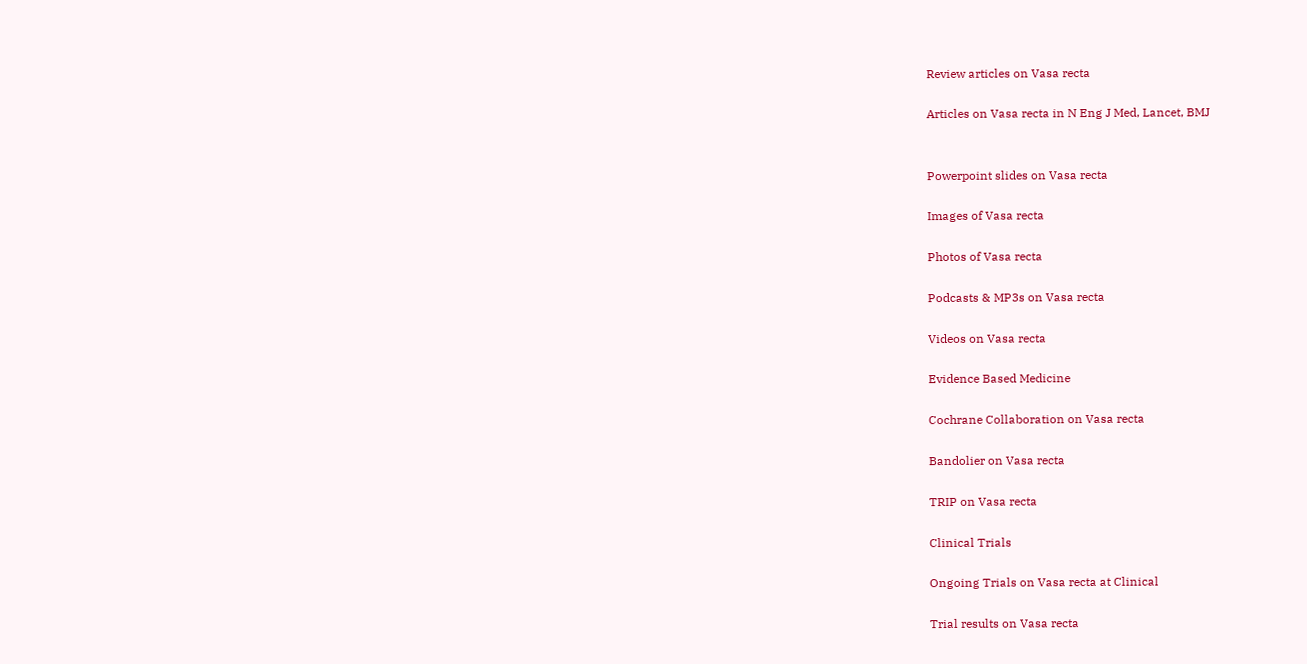Review articles on Vasa recta

Articles on Vasa recta in N Eng J Med, Lancet, BMJ


Powerpoint slides on Vasa recta

Images of Vasa recta

Photos of Vasa recta

Podcasts & MP3s on Vasa recta

Videos on Vasa recta

Evidence Based Medicine

Cochrane Collaboration on Vasa recta

Bandolier on Vasa recta

TRIP on Vasa recta

Clinical Trials

Ongoing Trials on Vasa recta at Clinical

Trial results on Vasa recta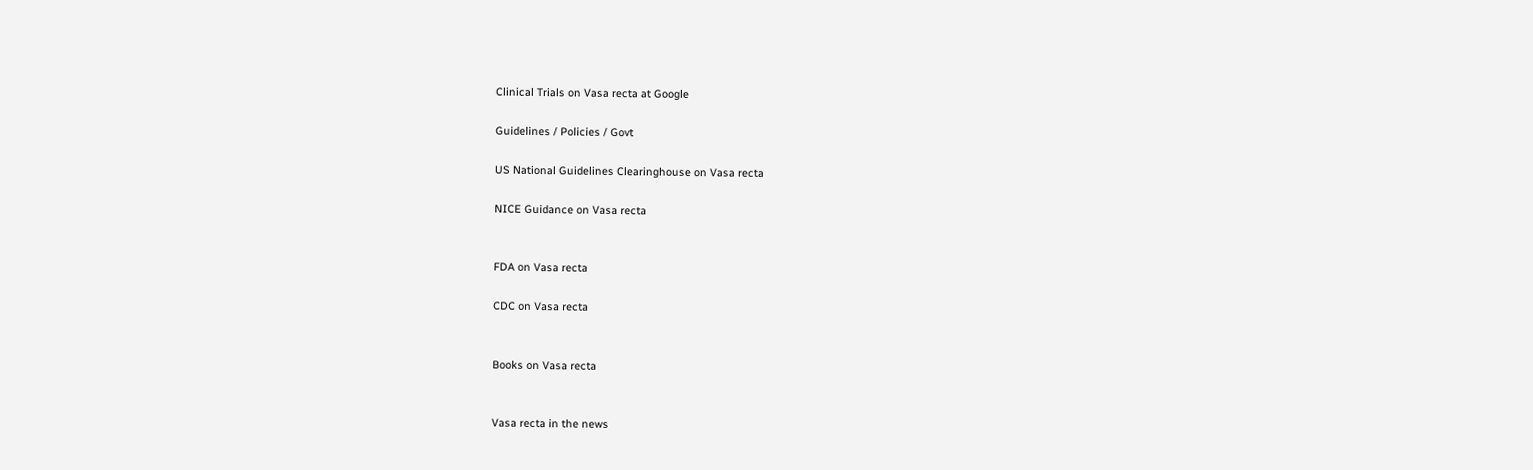Clinical Trials on Vasa recta at Google

Guidelines / Policies / Govt

US National Guidelines Clearinghouse on Vasa recta

NICE Guidance on Vasa recta


FDA on Vasa recta

CDC on Vasa recta


Books on Vasa recta


Vasa recta in the news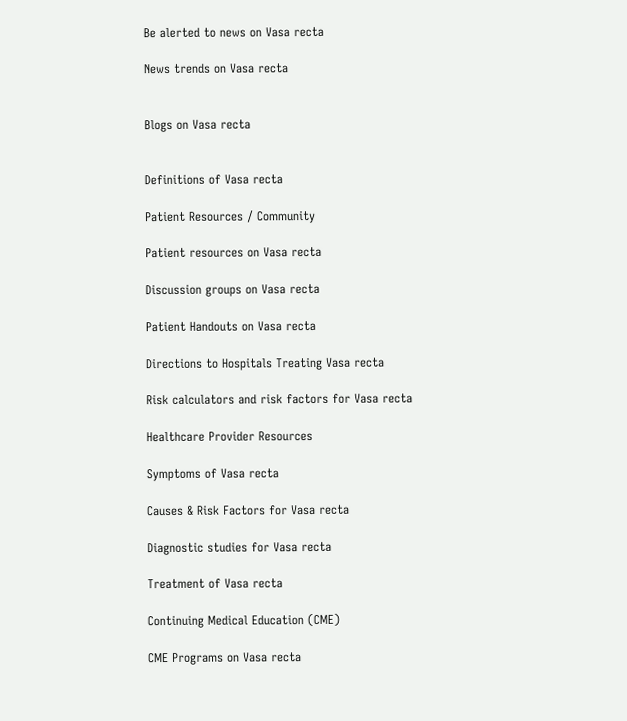Be alerted to news on Vasa recta

News trends on Vasa recta


Blogs on Vasa recta


Definitions of Vasa recta

Patient Resources / Community

Patient resources on Vasa recta

Discussion groups on Vasa recta

Patient Handouts on Vasa recta

Directions to Hospitals Treating Vasa recta

Risk calculators and risk factors for Vasa recta

Healthcare Provider Resources

Symptoms of Vasa recta

Causes & Risk Factors for Vasa recta

Diagnostic studies for Vasa recta

Treatment of Vasa recta

Continuing Medical Education (CME)

CME Programs on Vasa recta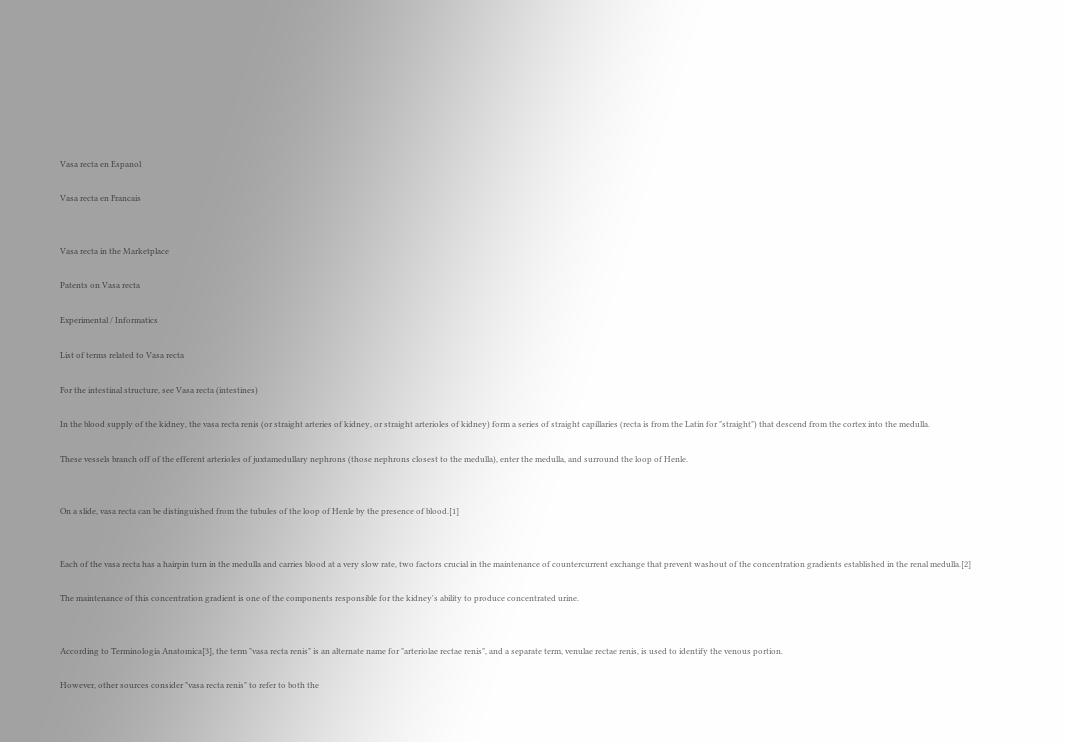Vasa recta en Espanol

Vasa recta en Francais


Vasa recta in the Marketplace

Patents on Vasa recta

Experimental / Informatics

List of terms related to Vasa recta

For the intestinal structure, see Vasa recta (intestines)

In the blood supply of the kidney, the vasa recta renis (or straight arteries of kidney, or straight arterioles of kidney) form a series of straight capillaries (recta is from the Latin for "straight") that descend from the cortex into the medulla.

These vessels branch off of the efferent arterioles of juxtamedullary nephrons (those nephrons closest to the medulla), enter the medulla, and surround the loop of Henle.


On a slide, vasa recta can be distinguished from the tubules of the loop of Henle by the presence of blood.[1]


Each of the vasa recta has a hairpin turn in the medulla and carries blood at a very slow rate, two factors crucial in the maintenance of countercurrent exchange that prevent washout of the concentration gradients established in the renal medulla.[2]

The maintenance of this concentration gradient is one of the components responsible for the kidney's ability to produce concentrated urine.


According to Terminologia Anatomica[3], the term "vasa recta renis" is an alternate name for "arteriolae rectae renis", and a separate term, venulae rectae renis, is used to identify the venous portion.

However, other sources consider "vasa recta renis" to refer to both the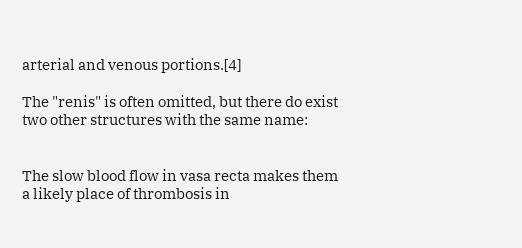arterial and venous portions.[4]

The "renis" is often omitted, but there do exist two other structures with the same name:


The slow blood flow in vasa recta makes them a likely place of thrombosis in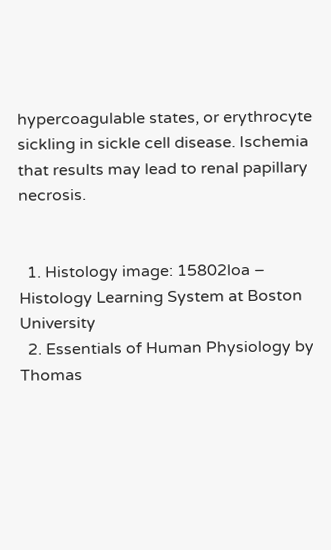hypercoagulable states, or erythrocyte sickling in sickle cell disease. Ischemia that results may lead to renal papillary necrosis.


  1. Histology image: 15802loa – Histology Learning System at Boston University
  2. Essentials of Human Physiology by Thomas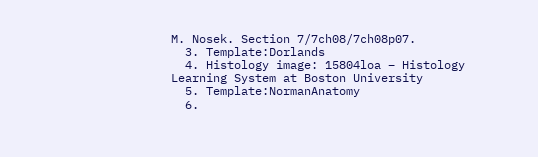M. Nosek. Section 7/7ch08/7ch08p07.
  3. Template:Dorlands
  4. Histology image: 15804loa – Histology Learning System at Boston University
  5. Template:NormanAnatomy
  6.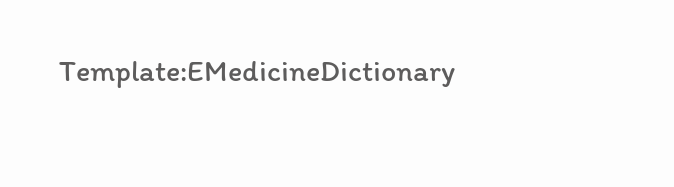Template:EMedicineDictionary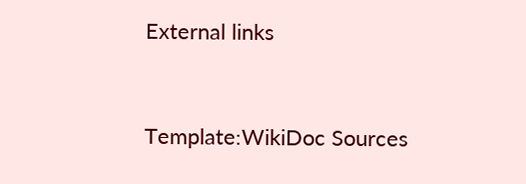External links


Template:WikiDoc Sources